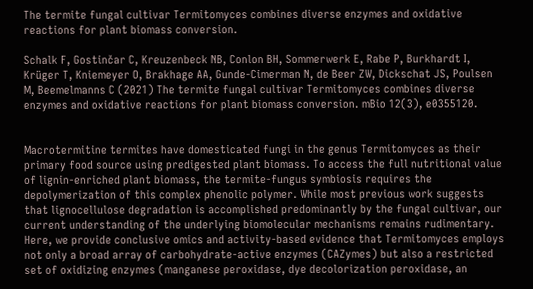The termite fungal cultivar Termitomyces combines diverse enzymes and oxidative reactions for plant biomass conversion.

Schalk F, Gostinčar C, Kreuzenbeck NB, Conlon BH, Sommerwerk E, Rabe P, Burkhardt I, Krüger T, Kniemeyer O, Brakhage AA, Gunde-Cimerman N, de Beer ZW, Dickschat JS, Poulsen M, Beemelmanns C (2021) The termite fungal cultivar Termitomyces combines diverse enzymes and oxidative reactions for plant biomass conversion. mBio 12(3), e0355120.


Macrotermitine termites have domesticated fungi in the genus Termitomyces as their primary food source using predigested plant biomass. To access the full nutritional value of lignin-enriched plant biomass, the termite-fungus symbiosis requires the depolymerization of this complex phenolic polymer. While most previous work suggests that lignocellulose degradation is accomplished predominantly by the fungal cultivar, our current understanding of the underlying biomolecular mechanisms remains rudimentary. Here, we provide conclusive omics and activity-based evidence that Termitomyces employs not only a broad array of carbohydrate-active enzymes (CAZymes) but also a restricted set of oxidizing enzymes (manganese peroxidase, dye decolorization peroxidase, an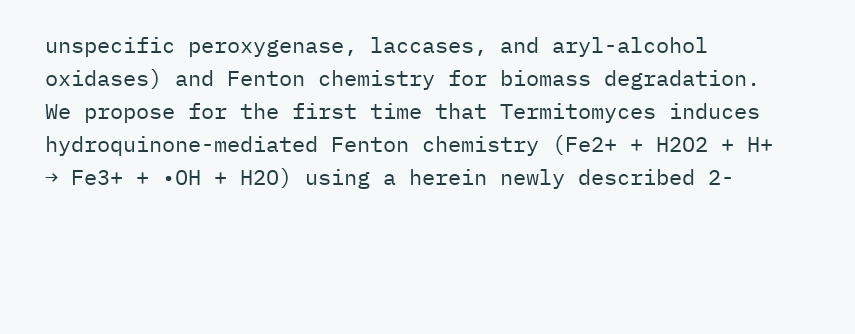unspecific peroxygenase, laccases, and aryl-alcohol oxidases) and Fenton chemistry for biomass degradation. We propose for the first time that Termitomyces induces hydroquinone-mediated Fenton chemistry (Fe2+ + H2O2 + H+ → Fe3+ + •OH + H2O) using a herein newly described 2-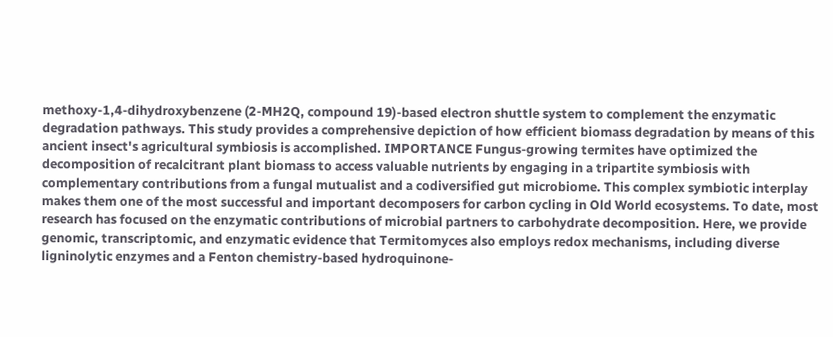methoxy-1,4-dihydroxybenzene (2-MH2Q, compound 19)-based electron shuttle system to complement the enzymatic degradation pathways. This study provides a comprehensive depiction of how efficient biomass degradation by means of this ancient insect's agricultural symbiosis is accomplished. IMPORTANCE Fungus-growing termites have optimized the decomposition of recalcitrant plant biomass to access valuable nutrients by engaging in a tripartite symbiosis with complementary contributions from a fungal mutualist and a codiversified gut microbiome. This complex symbiotic interplay makes them one of the most successful and important decomposers for carbon cycling in Old World ecosystems. To date, most research has focused on the enzymatic contributions of microbial partners to carbohydrate decomposition. Here, we provide genomic, transcriptomic, and enzymatic evidence that Termitomyces also employs redox mechanisms, including diverse ligninolytic enzymes and a Fenton chemistry-based hydroquinone-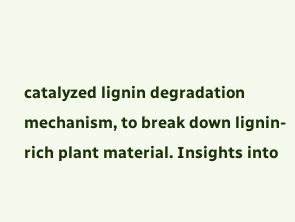catalyzed lignin degradation mechanism, to break down lignin-rich plant material. Insights into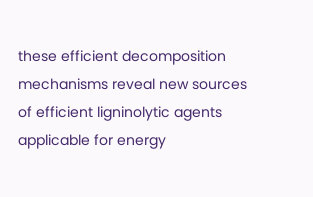these efficient decomposition mechanisms reveal new sources of efficient ligninolytic agents applicable for energy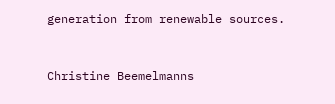generation from renewable sources.


Christine Beemelmanns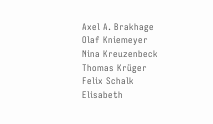Axel A. Brakhage
Olaf Kniemeyer
Nina Kreuzenbeck
Thomas Krüger
Felix Schalk
Elisabeth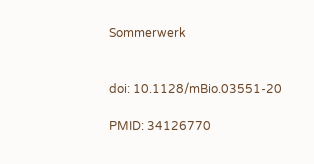Sommerwerk


doi: 10.1128/mBio.03551-20

PMID: 34126770